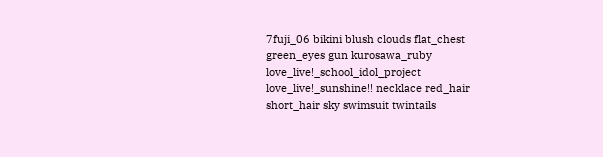7fuji_06 bikini blush clouds flat_chest green_eyes gun kurosawa_ruby love_live!_school_idol_project love_live!_sunshine!! necklace red_hair short_hair sky swimsuit twintails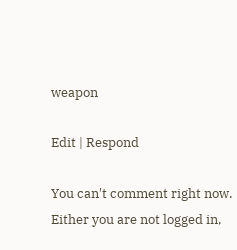weapon

Edit | Respond

You can't comment right now.
Either you are not logged in,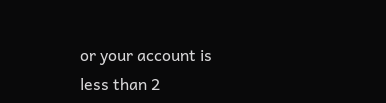or your account is less than 2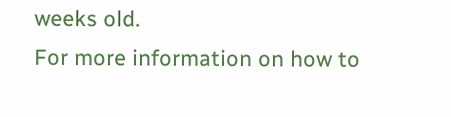weeks old.
For more information on how to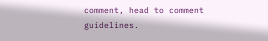comment, head to comment guidelines.